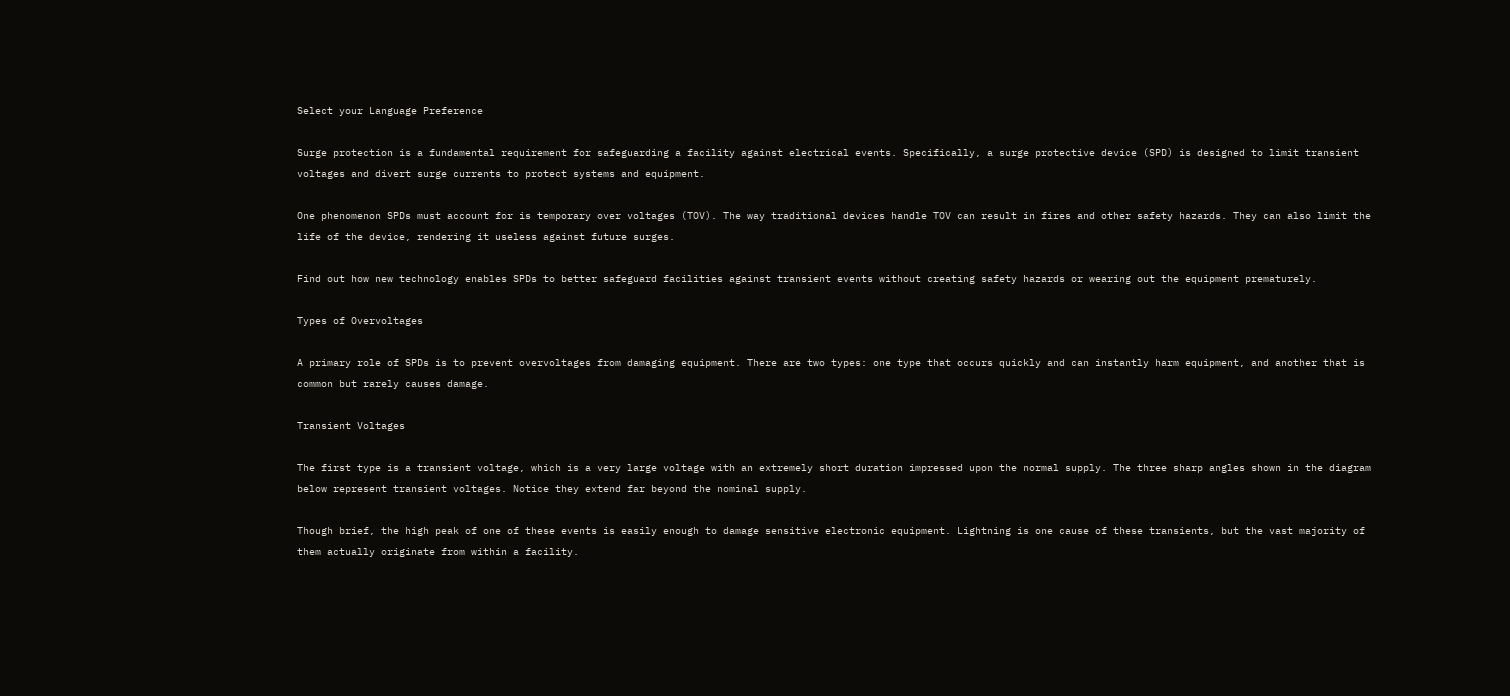Select your Language Preference

Surge protection is a fundamental requirement for safeguarding a facility against electrical events. Specifically, a surge protective device (SPD) is designed to limit transient voltages and divert surge currents to protect systems and equipment.

One phenomenon SPDs must account for is temporary over voltages (TOV). The way traditional devices handle TOV can result in fires and other safety hazards. They can also limit the life of the device, rendering it useless against future surges.

Find out how new technology enables SPDs to better safeguard facilities against transient events without creating safety hazards or wearing out the equipment prematurely.

Types of Overvoltages

A primary role of SPDs is to prevent overvoltages from damaging equipment. There are two types: one type that occurs quickly and can instantly harm equipment, and another that is common but rarely causes damage.

Transient Voltages

The first type is a transient voltage, which is a very large voltage with an extremely short duration impressed upon the normal supply. The three sharp angles shown in the diagram below represent transient voltages. Notice they extend far beyond the nominal supply.

Though brief, the high peak of one of these events is easily enough to damage sensitive electronic equipment. Lightning is one cause of these transients, but the vast majority of them actually originate from within a facility.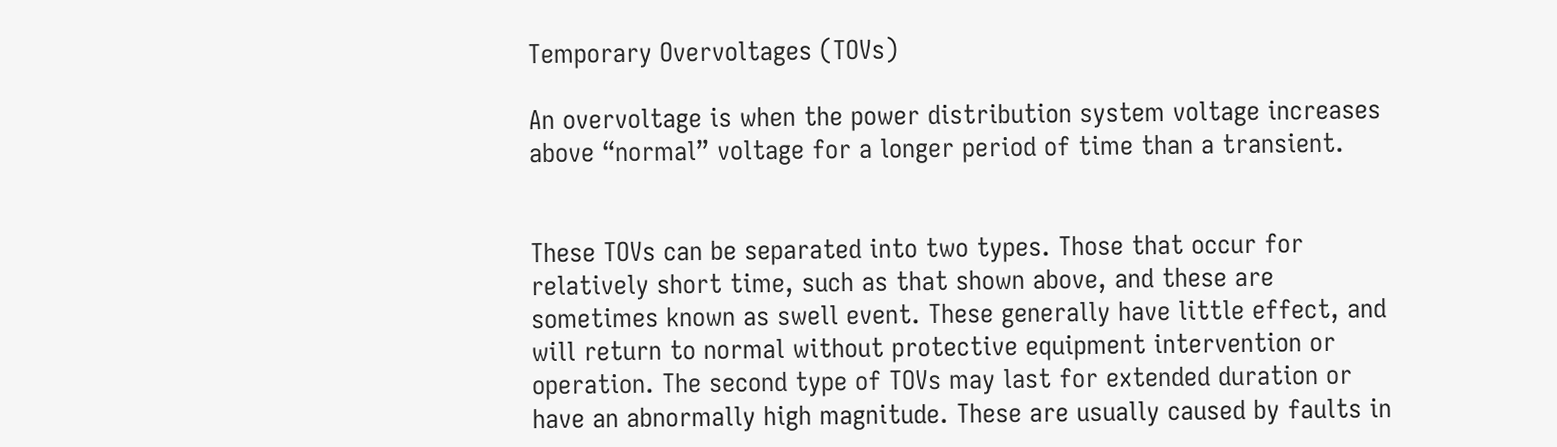Temporary Overvoltages (TOVs)

An overvoltage is when the power distribution system voltage increases above “normal” voltage for a longer period of time than a transient.


These TOVs can be separated into two types. Those that occur for relatively short time, such as that shown above, and these are sometimes known as swell event. These generally have little effect, and will return to normal without protective equipment intervention or operation. The second type of TOVs may last for extended duration or have an abnormally high magnitude. These are usually caused by faults in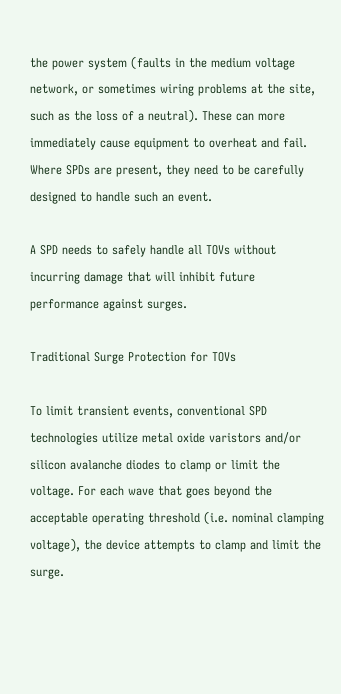the power system (faults in the medium voltage network, or sometimes wiring problems at the site, such as the loss of a neutral). These can more immediately cause equipment to overheat and fail. Where SPDs are present, they need to be carefully designed to handle such an event.

A SPD needs to safely handle all TOVs without incurring damage that will inhibit future performance against surges.

Traditional Surge Protection for TOVs

To limit transient events, conventional SPD technologies utilize metal oxide varistors and/or silicon avalanche diodes to clamp or limit the voltage. For each wave that goes beyond the acceptable operating threshold (i.e. nominal clamping voltage), the device attempts to clamp and limit the surge.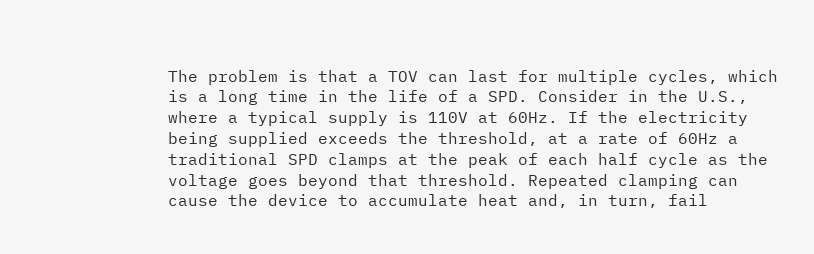The problem is that a TOV can last for multiple cycles, which is a long time in the life of a SPD. Consider in the U.S., where a typical supply is 110V at 60Hz. If the electricity being supplied exceeds the threshold, at a rate of 60Hz a traditional SPD clamps at the peak of each half cycle as the voltage goes beyond that threshold. Repeated clamping can cause the device to accumulate heat and, in turn, fail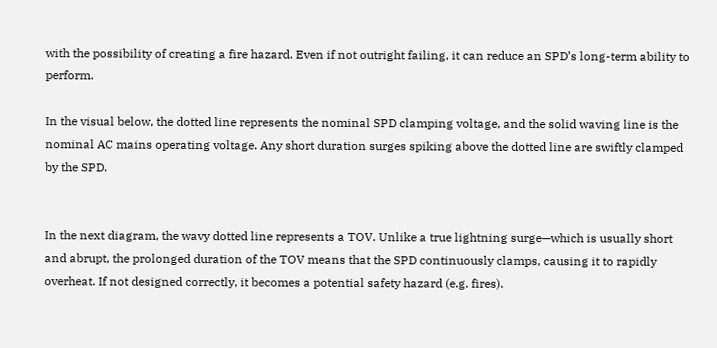with the possibility of creating a fire hazard. Even if not outright failing, it can reduce an SPD’s long-term ability to perform.

In the visual below, the dotted line represents the nominal SPD clamping voltage, and the solid waving line is the nominal AC mains operating voltage. Any short duration surges spiking above the dotted line are swiftly clamped by the SPD.


In the next diagram, the wavy dotted line represents a TOV. Unlike a true lightning surge—which is usually short and abrupt, the prolonged duration of the TOV means that the SPD continuously clamps, causing it to rapidly overheat. If not designed correctly, it becomes a potential safety hazard (e.g. fires).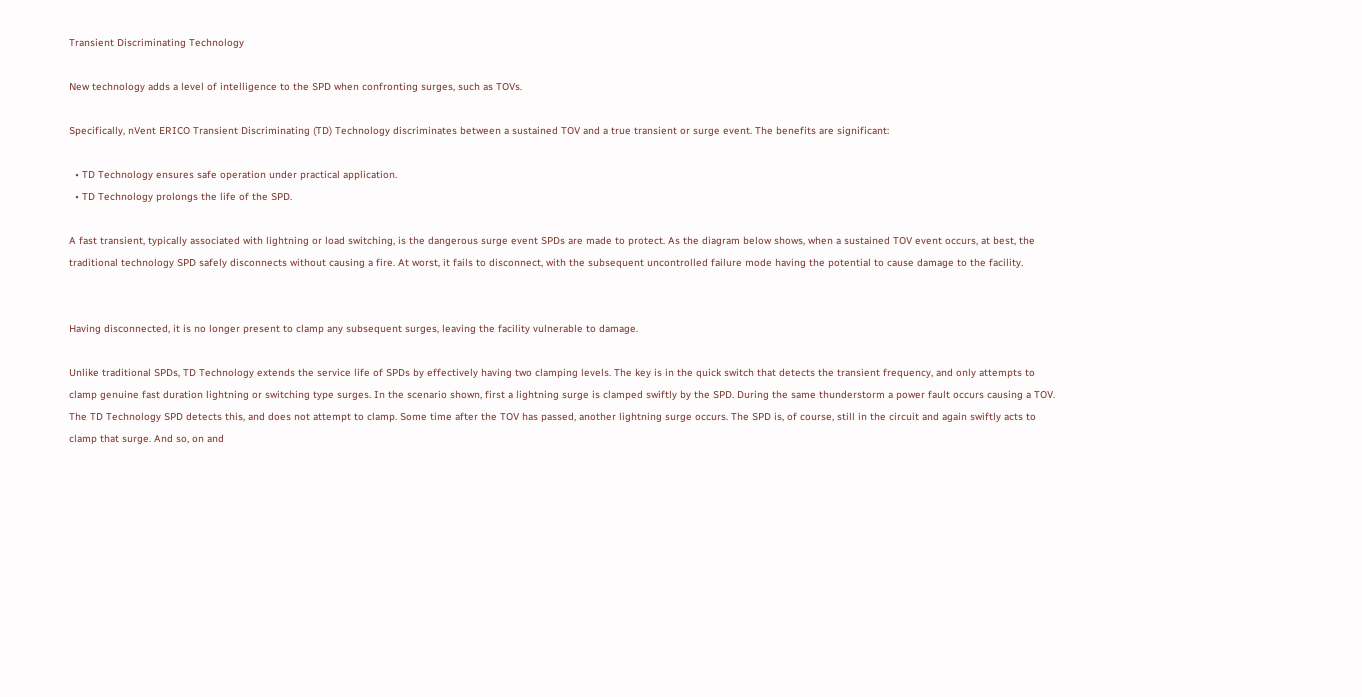Transient Discriminating Technology

New technology adds a level of intelligence to the SPD when confronting surges, such as TOVs.

Specifically, nVent ERICO Transient Discriminating (TD) Technology discriminates between a sustained TOV and a true transient or surge event. The benefits are significant:

  • TD Technology ensures safe operation under practical application.
  • TD Technology prolongs the life of the SPD.

A fast transient, typically associated with lightning or load switching, is the dangerous surge event SPDs are made to protect. As the diagram below shows, when a sustained TOV event occurs, at best, the traditional technology SPD safely disconnects without causing a fire. At worst, it fails to disconnect, with the subsequent uncontrolled failure mode having the potential to cause damage to the facility.


Having disconnected, it is no longer present to clamp any subsequent surges, leaving the facility vulnerable to damage.

Unlike traditional SPDs, TD Technology extends the service life of SPDs by effectively having two clamping levels. The key is in the quick switch that detects the transient frequency, and only attempts to clamp genuine fast duration lightning or switching type surges. In the scenario shown, first a lightning surge is clamped swiftly by the SPD. During the same thunderstorm a power fault occurs causing a TOV. The TD Technology SPD detects this, and does not attempt to clamp. Some time after the TOV has passed, another lightning surge occurs. The SPD is, of course, still in the circuit and again swiftly acts to clamp that surge. And so, on and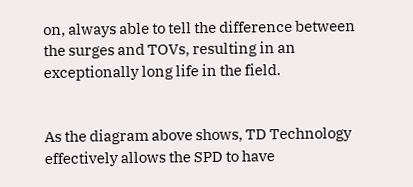on, always able to tell the difference between the surges and TOVs, resulting in an exceptionally long life in the field.


As the diagram above shows, TD Technology effectively allows the SPD to have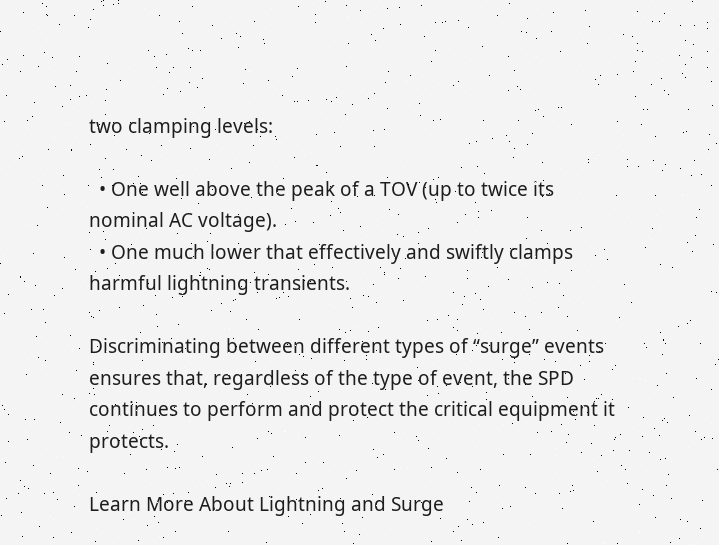two clamping levels:

  • One well above the peak of a TOV (up to twice its nominal AC voltage).
  • One much lower that effectively and swiftly clamps harmful lightning transients.

Discriminating between different types of “surge” events ensures that, regardless of the type of event, the SPD continues to perform and protect the critical equipment it protects.

Learn More About Lightning and Surge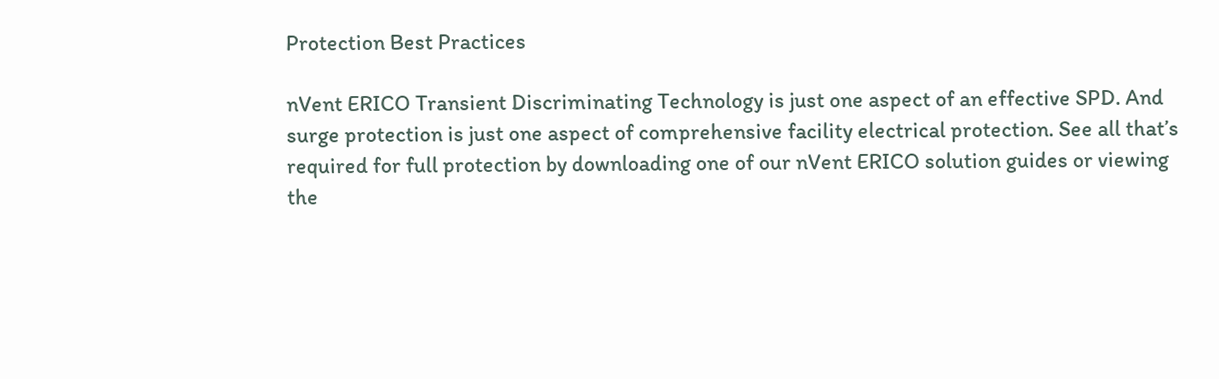Protection Best Practices

nVent ERICO Transient Discriminating Technology is just one aspect of an effective SPD. And surge protection is just one aspect of comprehensive facility electrical protection. See all that’s required for full protection by downloading one of our nVent ERICO solution guides or viewing the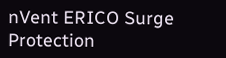nVent ERICO Surge Protection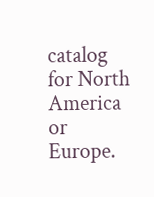catalog for North America or Europe.